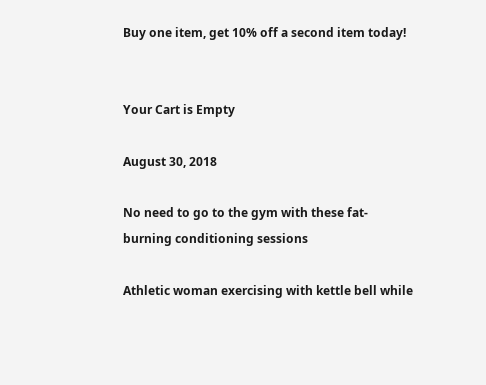Buy one item, get 10% off a second item today!


Your Cart is Empty

August 30, 2018

No need to go to the gym with these fat-burning conditioning sessions

Athletic woman exercising with kettle bell while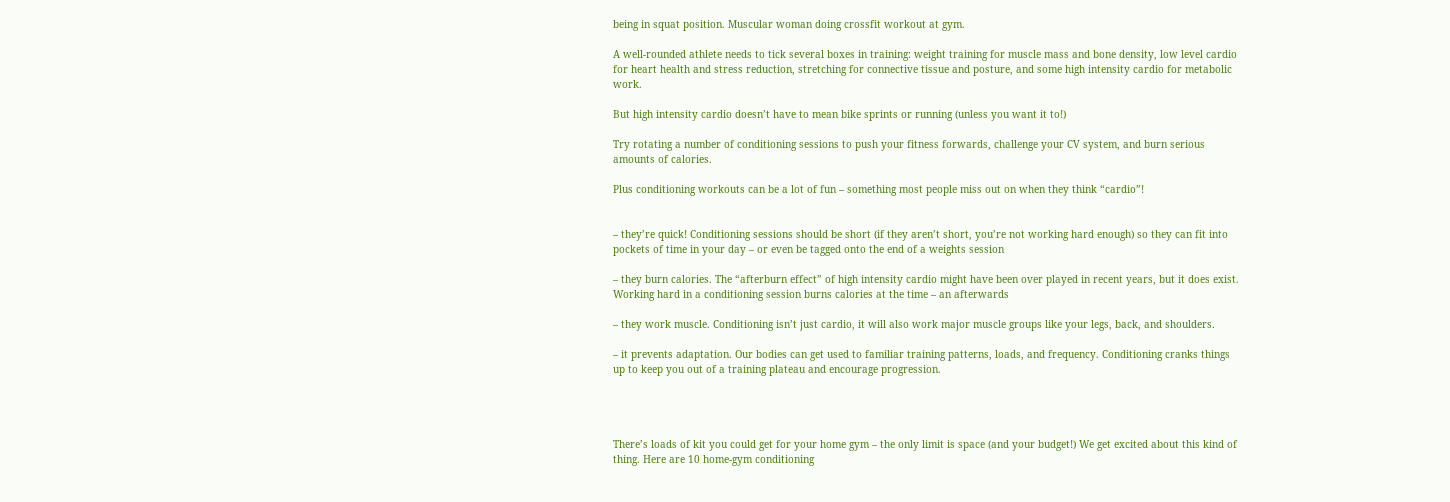being in squat position. Muscular woman doing crossfit workout at gym.

A well-rounded athlete needs to tick several boxes in training: weight training for muscle mass and bone density, low level cardio for heart health and stress reduction, stretching for connective tissue and posture, and some high intensity cardio for metabolic work.

But high intensity cardio doesn’t have to mean bike sprints or running (unless you want it to!)

Try rotating a number of conditioning sessions to push your fitness forwards, challenge your CV system, and burn serious amounts of calories.

Plus conditioning workouts can be a lot of fun – something most people miss out on when they think “cardio”!


– they’re quick! Conditioning sessions should be short (if they aren’t short, you’re not working hard enough) so they can fit into pockets of time in your day – or even be tagged onto the end of a weights session

– they burn calories. The “afterburn effect” of high intensity cardio might have been over played in recent years, but it does exist. Working hard in a conditioning session burns calories at the time – an afterwards

– they work muscle. Conditioning isn’t just cardio, it will also work major muscle groups like your legs, back, and shoulders.

– it prevents adaptation. Our bodies can get used to familiar training patterns, loads, and frequency. Conditioning cranks things up to keep you out of a training plateau and encourage progression.




There’s loads of kit you could get for your home gym – the only limit is space (and your budget!) We get excited about this kind of thing. Here are 10 home-gym conditioning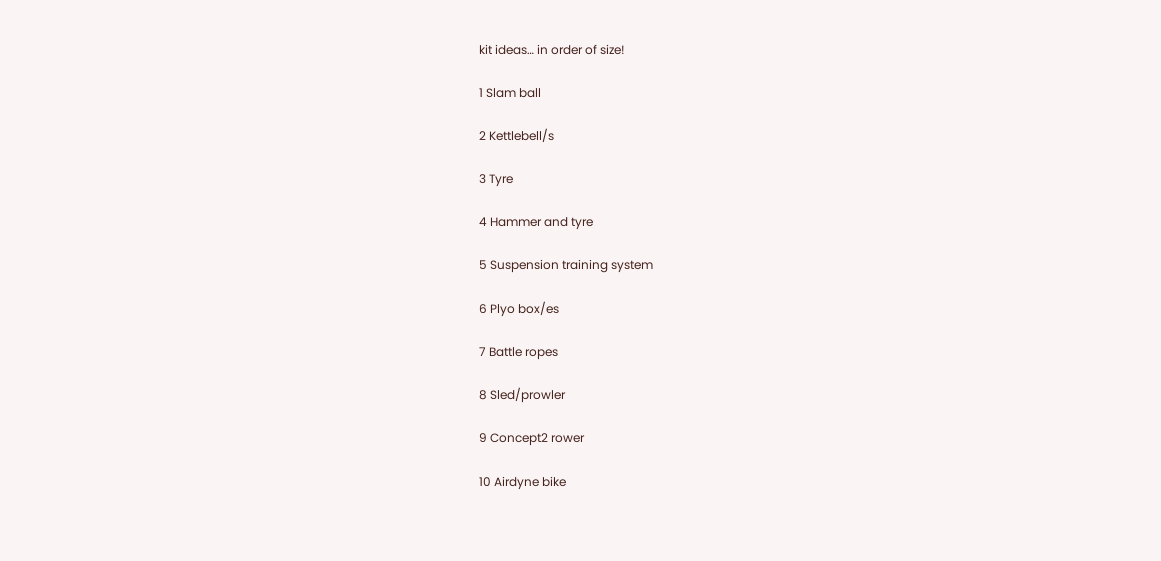kit ideas… in order of size!

1 Slam ball

2 Kettlebell/s

3 Tyre

4 Hammer and tyre

5 Suspension training system

6 Plyo box/es

7 Battle ropes

8 Sled/prowler

9 Concept2 rower

10 Airdyne bike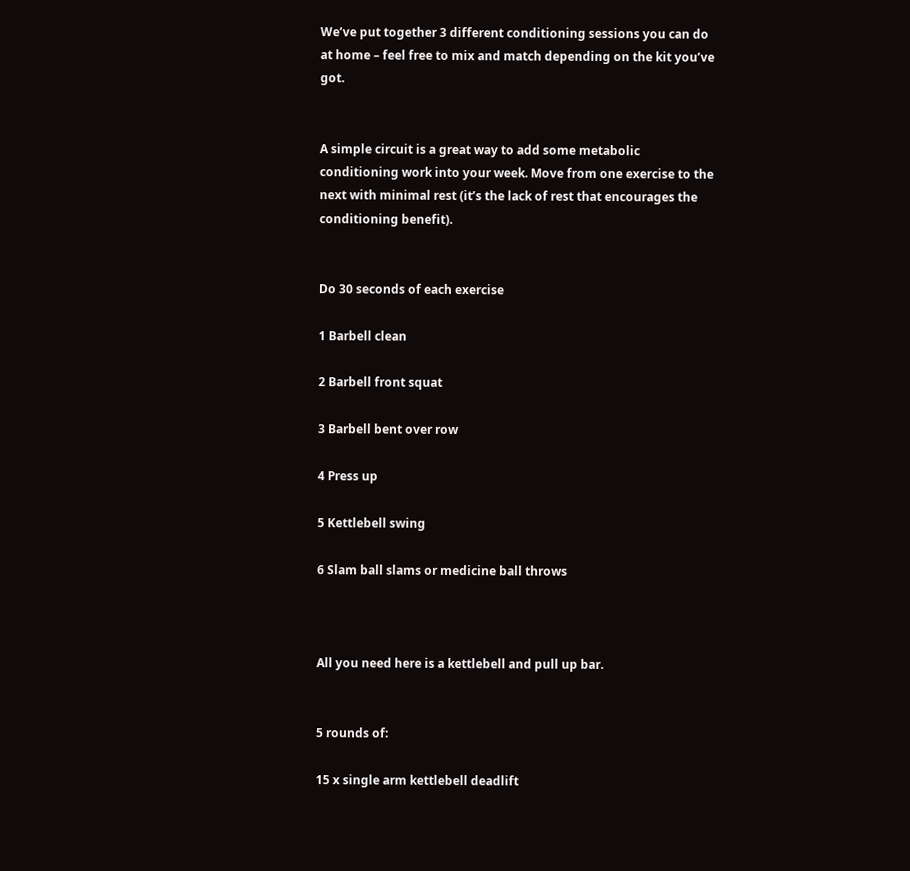We’ve put together 3 different conditioning sessions you can do at home – feel free to mix and match depending on the kit you’ve got.


A simple circuit is a great way to add some metabolic conditioning work into your week. Move from one exercise to the next with minimal rest (it’s the lack of rest that encourages the conditioning benefit).


Do 30 seconds of each exercise

1 Barbell clean

2 Barbell front squat

3 Barbell bent over row

4 Press up

5 Kettlebell swing

6 Slam ball slams or medicine ball throws



All you need here is a kettlebell and pull up bar.


5 rounds of:

15 x single arm kettlebell deadlift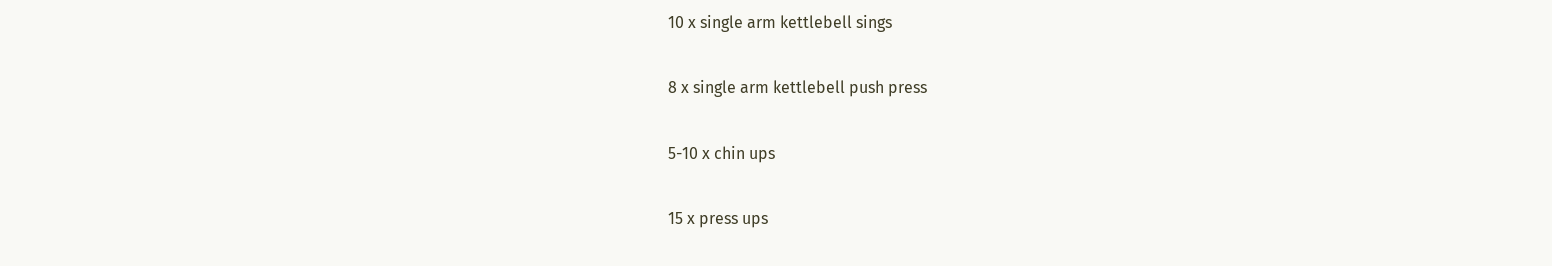10 x single arm kettlebell sings

8 x single arm kettlebell push press

5-10 x chin ups

15 x press ups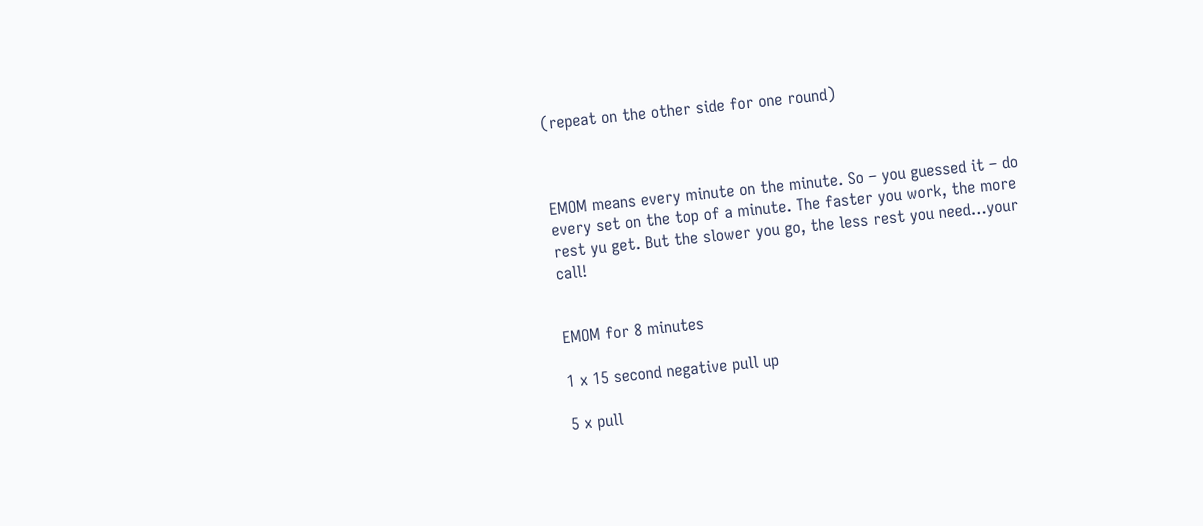(repeat on the other side for one round)



EMOM means every minute on the minute. So – you guessed it – do every set on the top of a minute. The faster you work, the more rest yu get. But the slower you go, the less rest you need…your call!


EMOM for 8 minutes

1 x 15 second negative pull up

5 x pull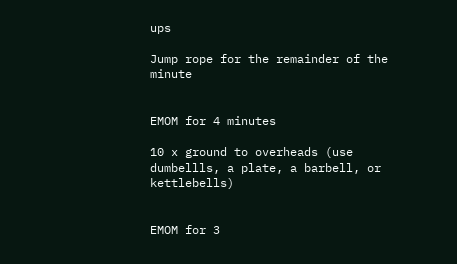ups

Jump rope for the remainder of the minute


EMOM for 4 minutes

10 x ground to overheads (use dumbellls, a plate, a barbell, or kettlebells)


EMOM for 3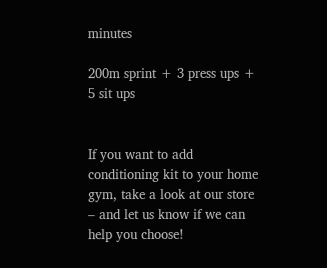minutes

200m sprint + 3 press ups + 5 sit ups


If you want to add conditioning kit to your home gym, take a look at our store – and let us know if we can help you choose!